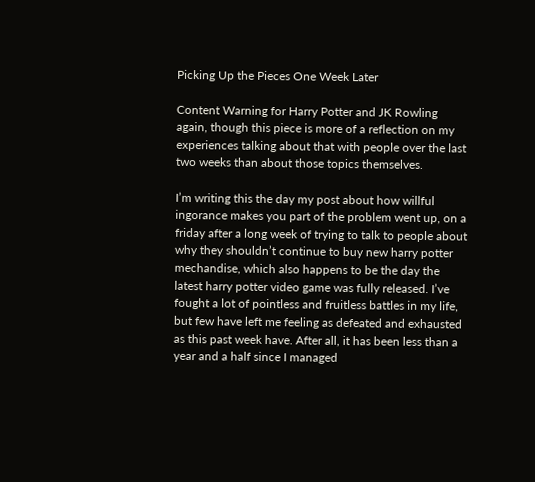Picking Up the Pieces One Week Later

Content Warning for Harry Potter and JK Rowling again, though this piece is more of a reflection on my experiences talking about that with people over the last two weeks than about those topics themselves.

I’m writing this the day my post about how willful ingorance makes you part of the problem went up, on a friday after a long week of trying to talk to people about why they shouldn’t continue to buy new harry potter mechandise, which also happens to be the day the latest harry potter video game was fully released. I’ve fought a lot of pointless and fruitless battles in my life, but few have left me feeling as defeated and exhausted as this past week have. After all, it has been less than a year and a half since I managed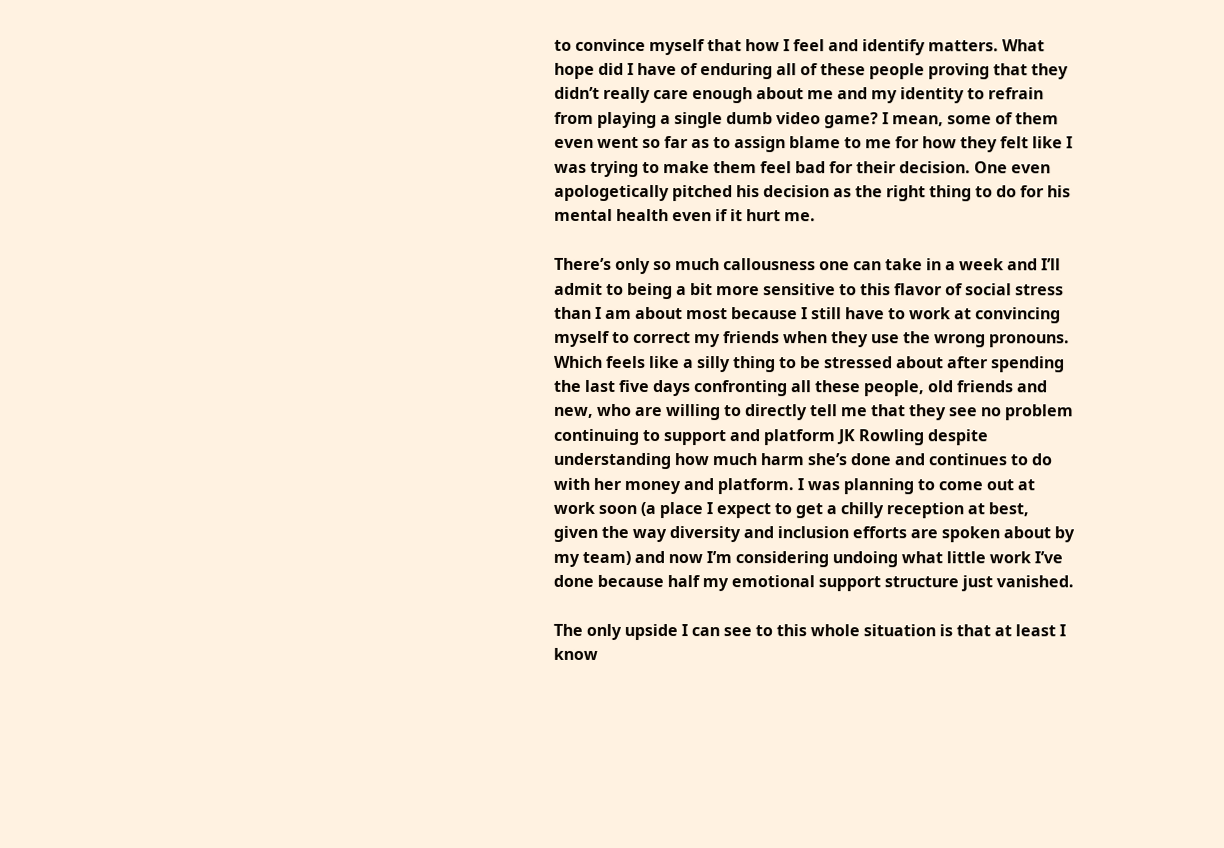to convince myself that how I feel and identify matters. What hope did I have of enduring all of these people proving that they didn’t really care enough about me and my identity to refrain from playing a single dumb video game? I mean, some of them even went so far as to assign blame to me for how they felt like I was trying to make them feel bad for their decision. One even apologetically pitched his decision as the right thing to do for his mental health even if it hurt me.

There’s only so much callousness one can take in a week and I’ll admit to being a bit more sensitive to this flavor of social stress than I am about most because I still have to work at convincing myself to correct my friends when they use the wrong pronouns. Which feels like a silly thing to be stressed about after spending the last five days confronting all these people, old friends and new, who are willing to directly tell me that they see no problem continuing to support and platform JK Rowling despite understanding how much harm she’s done and continues to do with her money and platform. I was planning to come out at work soon (a place I expect to get a chilly reception at best, given the way diversity and inclusion efforts are spoken about by my team) and now I’m considering undoing what little work I’ve done because half my emotional support structure just vanished.

The only upside I can see to this whole situation is that at least I know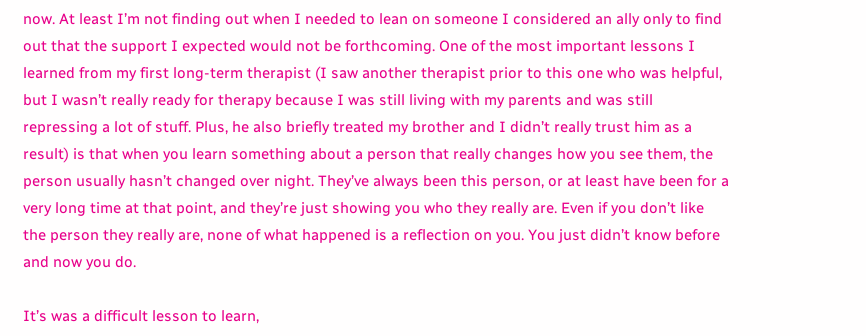now. At least I’m not finding out when I needed to lean on someone I considered an ally only to find out that the support I expected would not be forthcoming. One of the most important lessons I learned from my first long-term therapist (I saw another therapist prior to this one who was helpful, but I wasn’t really ready for therapy because I was still living with my parents and was still repressing a lot of stuff. Plus, he also briefly treated my brother and I didn’t really trust him as a result) is that when you learn something about a person that really changes how you see them, the person usually hasn’t changed over night. They’ve always been this person, or at least have been for a very long time at that point, and they’re just showing you who they really are. Even if you don’t like the person they really are, none of what happened is a reflection on you. You just didn’t know before and now you do.

It’s was a difficult lesson to learn,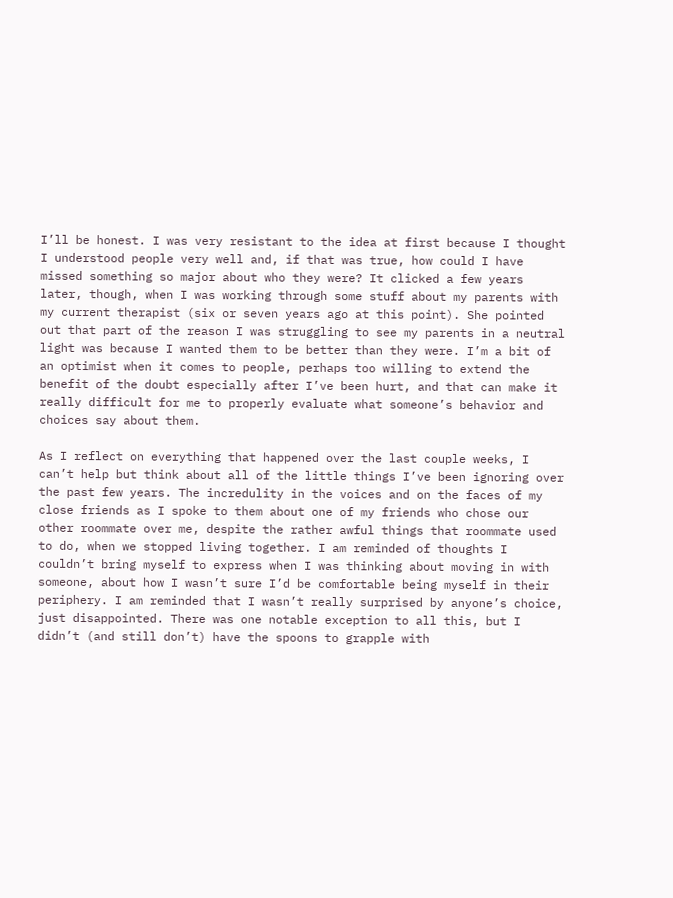I’ll be honest. I was very resistant to the idea at first because I thought I understood people very well and, if that was true, how could I have missed something so major about who they were? It clicked a few years later, though, when I was working through some stuff about my parents with my current therapist (six or seven years ago at this point). She pointed out that part of the reason I was struggling to see my parents in a neutral light was because I wanted them to be better than they were. I’m a bit of an optimist when it comes to people, perhaps too willing to extend the benefit of the doubt especially after I’ve been hurt, and that can make it really difficult for me to properly evaluate what someone’s behavior and choices say about them.

As I reflect on everything that happened over the last couple weeks, I can’t help but think about all of the little things I’ve been ignoring over the past few years. The incredulity in the voices and on the faces of my close friends as I spoke to them about one of my friends who chose our other roommate over me, despite the rather awful things that roommate used to do, when we stopped living together. I am reminded of thoughts I couldn’t bring myself to express when I was thinking about moving in with someone, about how I wasn’t sure I’d be comfortable being myself in their periphery. I am reminded that I wasn’t really surprised by anyone’s choice, just disappointed. There was one notable exception to all this, but I didn’t (and still don’t) have the spoons to grapple with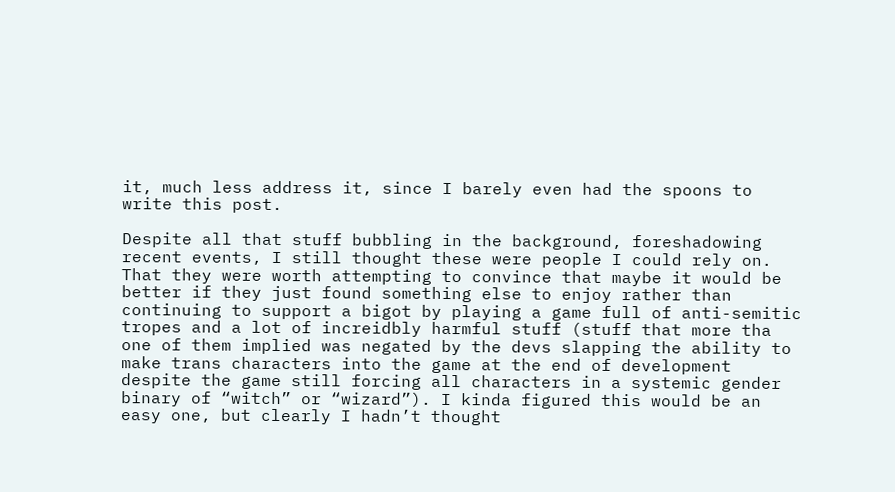it, much less address it, since I barely even had the spoons to write this post.

Despite all that stuff bubbling in the background, foreshadowing recent events, I still thought these were people I could rely on. That they were worth attempting to convince that maybe it would be better if they just found something else to enjoy rather than continuing to support a bigot by playing a game full of anti-semitic tropes and a lot of increidbly harmful stuff (stuff that more tha one of them implied was negated by the devs slapping the ability to make trans characters into the game at the end of development despite the game still forcing all characters in a systemic gender binary of “witch” or “wizard”). I kinda figured this would be an easy one, but clearly I hadn’t thought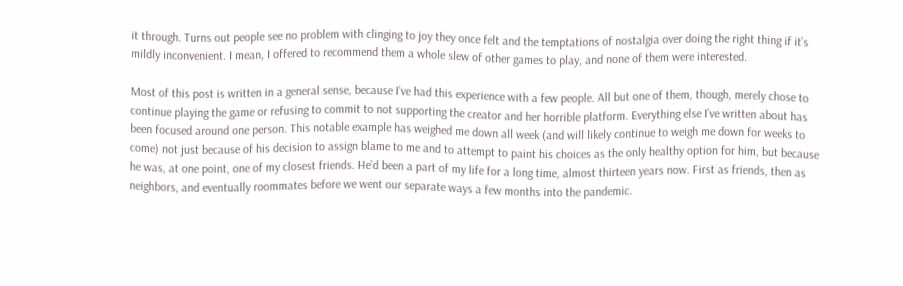it through. Turns out people see no problem with clinging to joy they once felt and the temptations of nostalgia over doing the right thing if it’s mildly inconvenient. I mean, I offered to recommend them a whole slew of other games to play, and none of them were interested.

Most of this post is written in a general sense, because I’ve had this experience with a few people. All but one of them, though, merely chose to continue playing the game or refusing to commit to not supporting the creator and her horrible platform. Everything else I’ve written about has been focused around one person. This notable example has weighed me down all week (and will likely continue to weigh me down for weeks to come) not just because of his decision to assign blame to me and to attempt to paint his choices as the only healthy option for him, but because he was, at one point, one of my closest friends. He’d been a part of my life for a long time, almost thirteen years now. First as friends, then as neighbors, and eventually roommates before we went our separate ways a few months into the pandemic.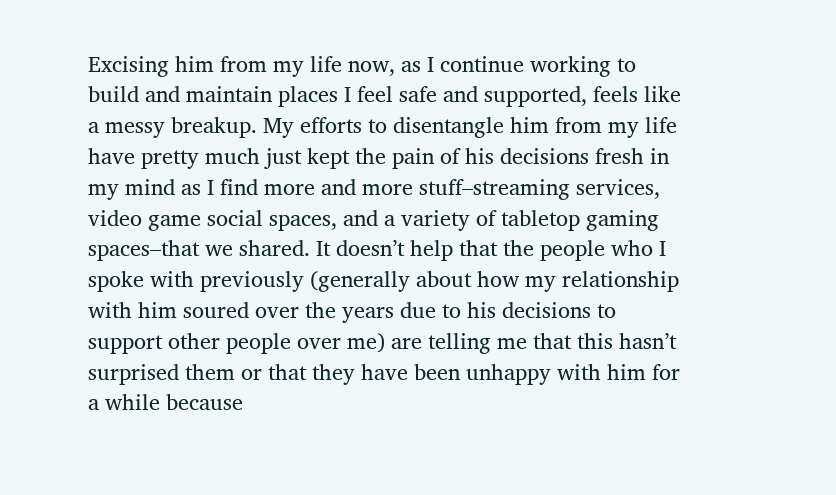Excising him from my life now, as I continue working to build and maintain places I feel safe and supported, feels like a messy breakup. My efforts to disentangle him from my life have pretty much just kept the pain of his decisions fresh in my mind as I find more and more stuff–streaming services, video game social spaces, and a variety of tabletop gaming spaces–that we shared. It doesn’t help that the people who I spoke with previously (generally about how my relationship with him soured over the years due to his decisions to support other people over me) are telling me that this hasn’t surprised them or that they have been unhappy with him for a while because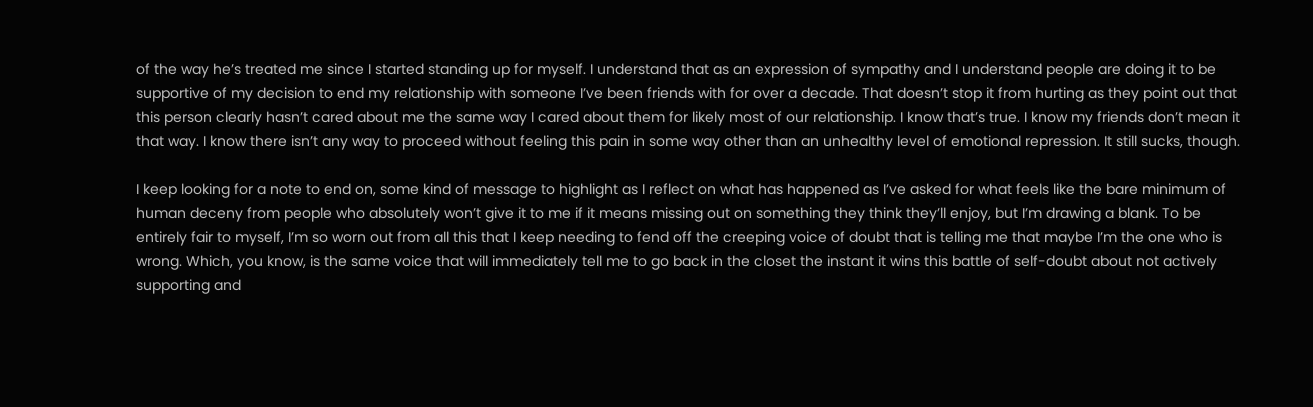of the way he’s treated me since I started standing up for myself. I understand that as an expression of sympathy and I understand people are doing it to be supportive of my decision to end my relationship with someone I’ve been friends with for over a decade. That doesn’t stop it from hurting as they point out that this person clearly hasn’t cared about me the same way I cared about them for likely most of our relationship. I know that’s true. I know my friends don’t mean it that way. I know there isn’t any way to proceed without feeling this pain in some way other than an unhealthy level of emotional repression. It still sucks, though.

I keep looking for a note to end on, some kind of message to highlight as I reflect on what has happened as I’ve asked for what feels like the bare minimum of human deceny from people who absolutely won’t give it to me if it means missing out on something they think they’ll enjoy, but I’m drawing a blank. To be entirely fair to myself, I’m so worn out from all this that I keep needing to fend off the creeping voice of doubt that is telling me that maybe I’m the one who is wrong. Which, you know, is the same voice that will immediately tell me to go back in the closet the instant it wins this battle of self-doubt about not actively supporting and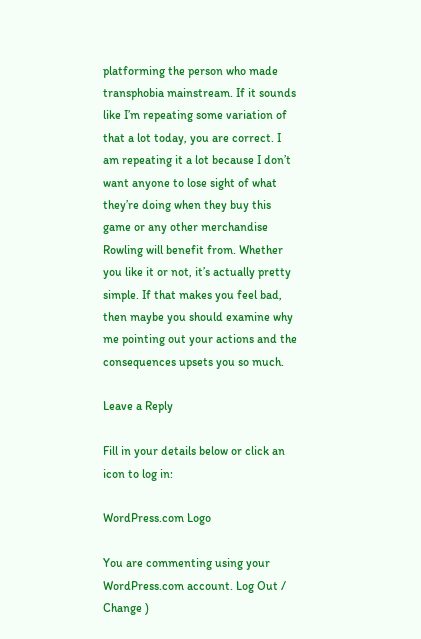platforming the person who made transphobia mainstream. If it sounds like I’m repeating some variation of that a lot today, you are correct. I am repeating it a lot because I don’t want anyone to lose sight of what they’re doing when they buy this game or any other merchandise Rowling will benefit from. Whether you like it or not, it’s actually pretty simple. If that makes you feel bad, then maybe you should examine why me pointing out your actions and the consequences upsets you so much.

Leave a Reply

Fill in your details below or click an icon to log in:

WordPress.com Logo

You are commenting using your WordPress.com account. Log Out /  Change )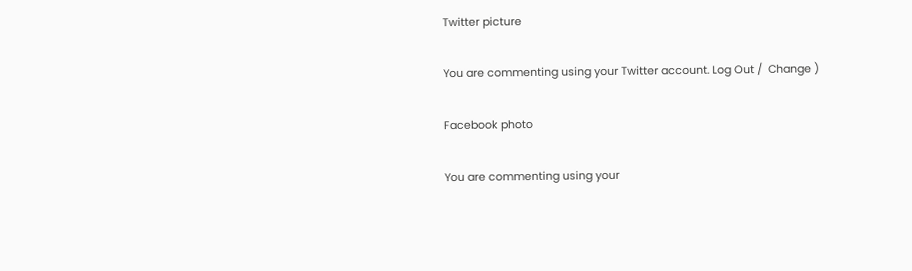Twitter picture

You are commenting using your Twitter account. Log Out /  Change )

Facebook photo

You are commenting using your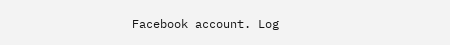Facebook account. Log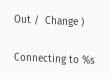Out /  Change )

Connecting to %s